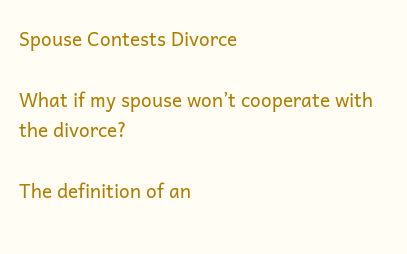Spouse Contests Divorce

What if my spouse won’t cooperate with the divorce?

The definition of an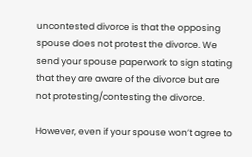uncontested divorce is that the opposing spouse does not protest the divorce. We send your spouse paperwork to sign stating that they are aware of the divorce but are not protesting/contesting the divorce.

However, even if your spouse won’t agree to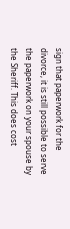sign that paperwork for the divorce, it is still possible to serve the paperwork on your spouse by the Sheriff. This does cost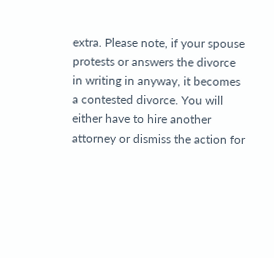extra. Please note, if your spouse protests or answers the divorce in writing in anyway, it becomes a contested divorce. You will either have to hire another attorney or dismiss the action for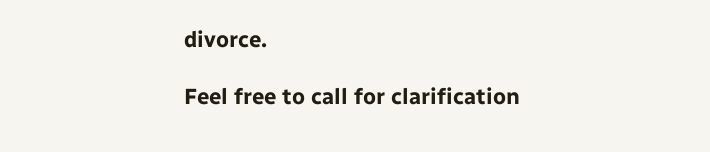divorce.

Feel free to call for clarification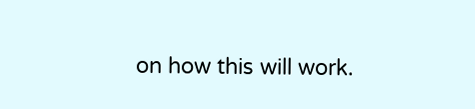on how this will work.